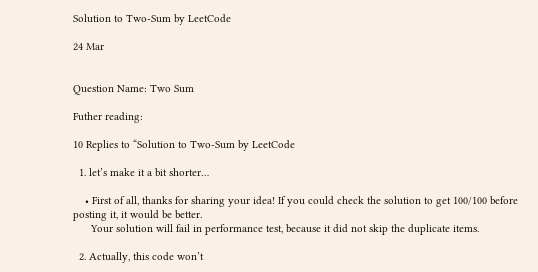Solution to Two-Sum by LeetCode

24 Mar


Question Name: Two Sum

Futher reading:

10 Replies to “Solution to Two-Sum by LeetCode

  1. let’s make it a bit shorter…

    • First of all, thanks for sharing your idea! If you could check the solution to get 100/100 before posting it, it would be better.
      Your solution will fail in performance test, because it did not skip the duplicate items.

  2. Actually, this code won’t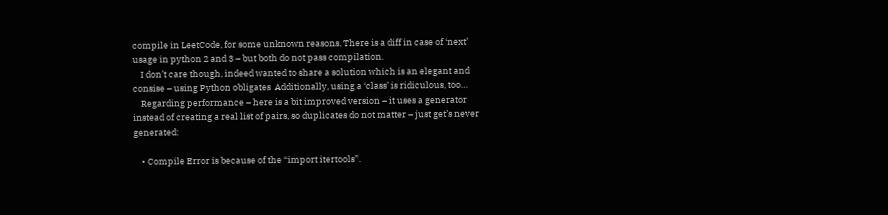compile in LeetCode, for some unknown reasons. There is a diff in case of ‘next’ usage in python 2 and 3 – but both do not pass compilation.
    I don’t care though, indeed wanted to share a solution which is an elegant and consise – using Python obligates  Additionally, using a ‘class’ is ridiculous, too…
    Regarding performance – here is a bit improved version – it uses a generator instead of creating a real list of pairs, so duplicates do not matter – just get’s never generated:

    • Compile Error is because of the “import itertools”.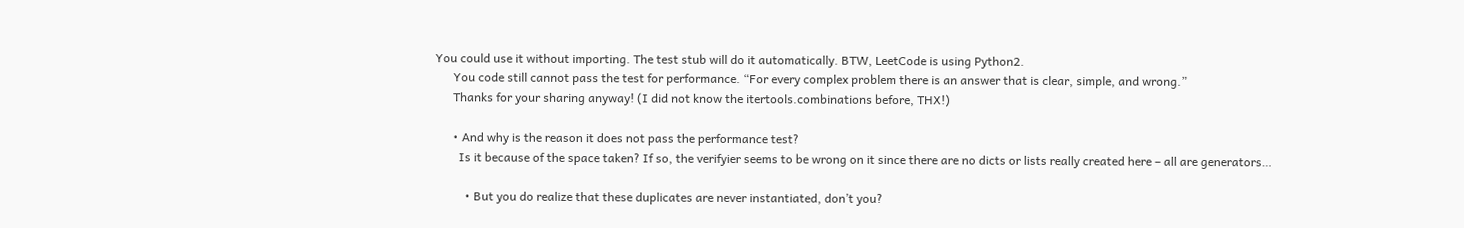You could use it without importing. The test stub will do it automatically. BTW, LeetCode is using Python2.
      You code still cannot pass the test for performance. “For every complex problem there is an answer that is clear, simple, and wrong.”
      Thanks for your sharing anyway! (I did not know the itertools.combinations before, THX!)

      • And why is the reason it does not pass the performance test?
        Is it because of the space taken? If so, the verifyier seems to be wrong on it since there are no dicts or lists really created here – all are generators…

          • But you do realize that these duplicates are never instantiated, don’t you?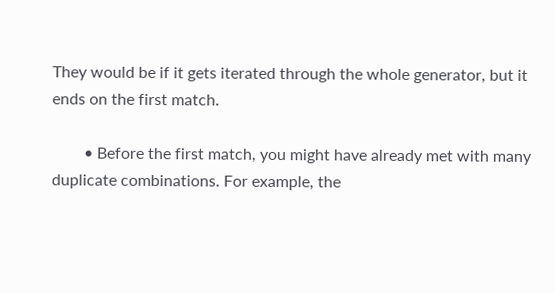They would be if it gets iterated through the whole generator, but it ends on the first match.

        • Before the first match, you might have already met with many duplicate combinations. For example, the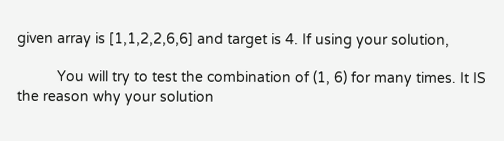given array is [1,1,2,2,6,6] and target is 4. If using your solution,

          You will try to test the combination of (1, 6) for many times. It IS the reason why your solution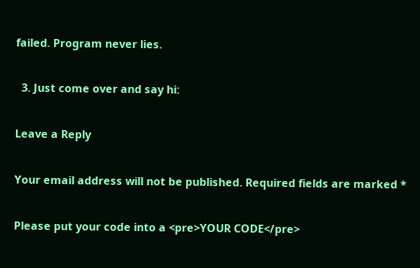failed. Program never lies.

  3. Just come over and say hi:

Leave a Reply

Your email address will not be published. Required fields are marked *

Please put your code into a <pre>YOUR CODE</pre>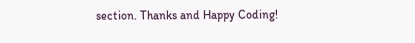section. Thanks and Happy Coding!